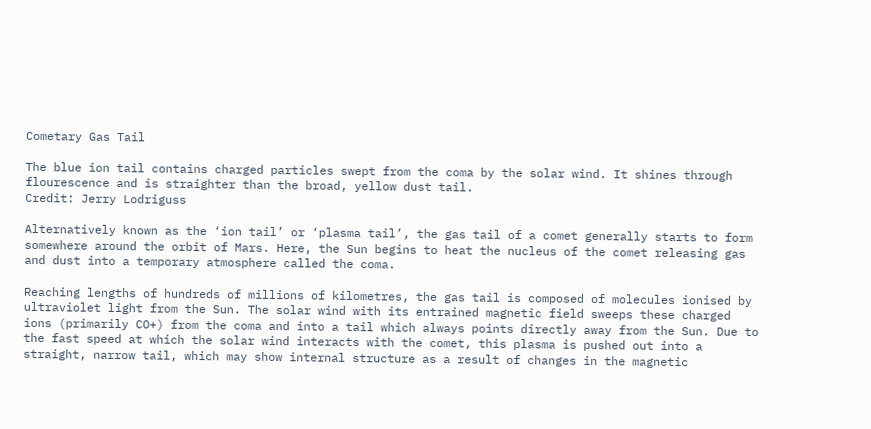Cometary Gas Tail

The blue ion tail contains charged particles swept from the coma by the solar wind. It shines through flourescence and is straighter than the broad, yellow dust tail.
Credit: Jerry Lodriguss

Alternatively known as the ‘ion tail’ or ‘plasma tail’, the gas tail of a comet generally starts to form somewhere around the orbit of Mars. Here, the Sun begins to heat the nucleus of the comet releasing gas and dust into a temporary atmosphere called the coma.

Reaching lengths of hundreds of millions of kilometres, the gas tail is composed of molecules ionised by ultraviolet light from the Sun. The solar wind with its entrained magnetic field sweeps these charged ions (primarily CO+) from the coma and into a tail which always points directly away from the Sun. Due to the fast speed at which the solar wind interacts with the comet, this plasma is pushed out into a straight, narrow tail, which may show internal structure as a result of changes in the magnetic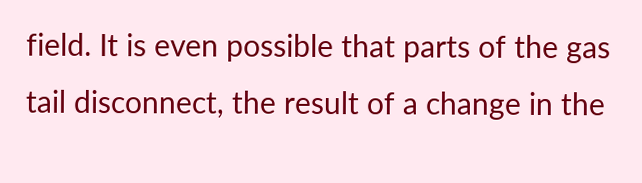field. It is even possible that parts of the gas tail disconnect, the result of a change in the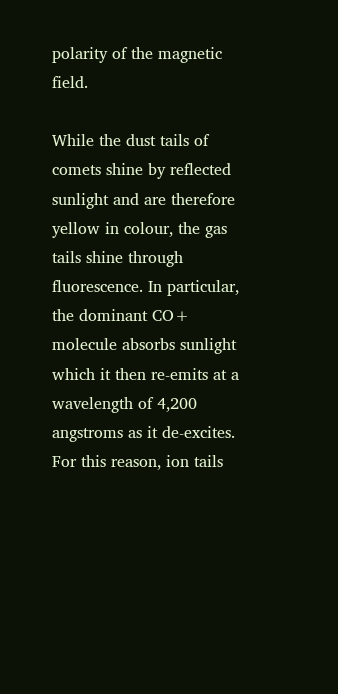polarity of the magnetic field.

While the dust tails of comets shine by reflected sunlight and are therefore yellow in colour, the gas tails shine through fluorescence. In particular, the dominant CO+ molecule absorbs sunlight which it then re-emits at a wavelength of 4,200 angstroms as it de-excites. For this reason, ion tails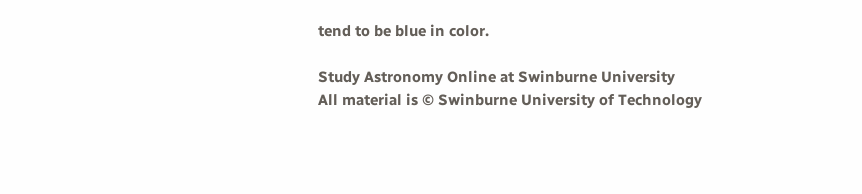tend to be blue in color.

Study Astronomy Online at Swinburne University
All material is © Swinburne University of Technology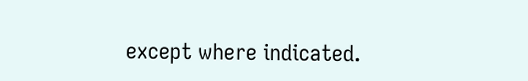except where indicated.